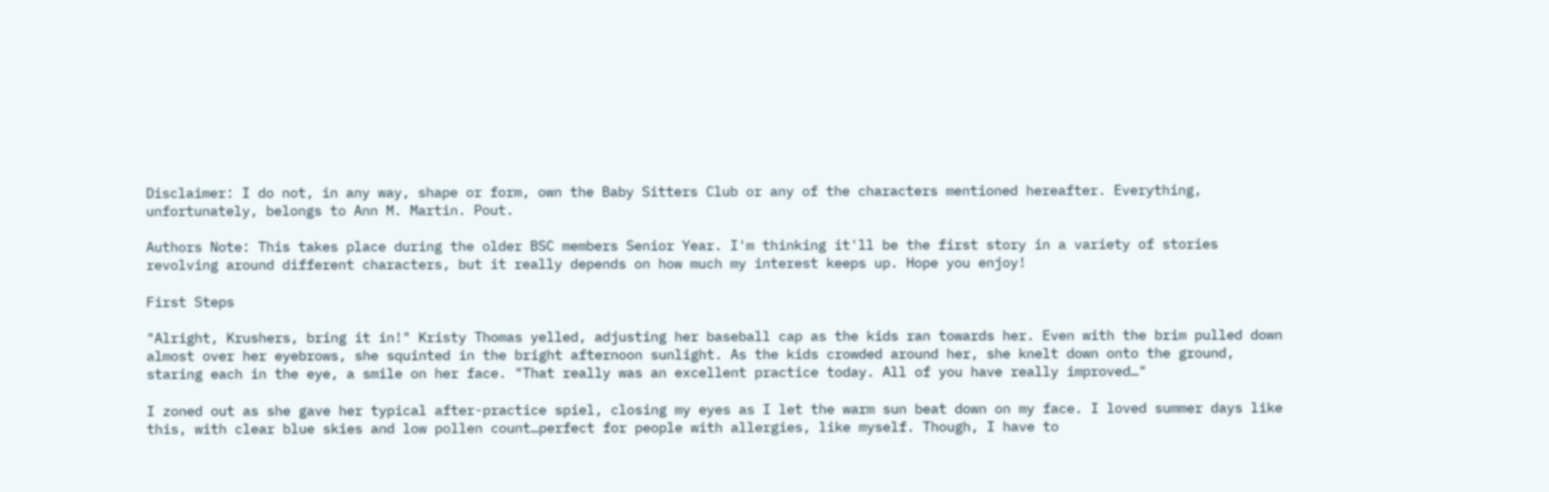Disclaimer: I do not, in any way, shape or form, own the Baby Sitters Club or any of the characters mentioned hereafter. Everything, unfortunately, belongs to Ann M. Martin. Pout.

Authors Note: This takes place during the older BSC members Senior Year. I'm thinking it'll be the first story in a variety of stories revolving around different characters, but it really depends on how much my interest keeps up. Hope you enjoy!

First Steps

"Alright, Krushers, bring it in!" Kristy Thomas yelled, adjusting her baseball cap as the kids ran towards her. Even with the brim pulled down almost over her eyebrows, she squinted in the bright afternoon sunlight. As the kids crowded around her, she knelt down onto the ground, staring each in the eye, a smile on her face. "That really was an excellent practice today. All of you have really improved…"

I zoned out as she gave her typical after-practice spiel, closing my eyes as I let the warm sun beat down on my face. I loved summer days like this, with clear blue skies and low pollen count…perfect for people with allergies, like myself. Though, I have to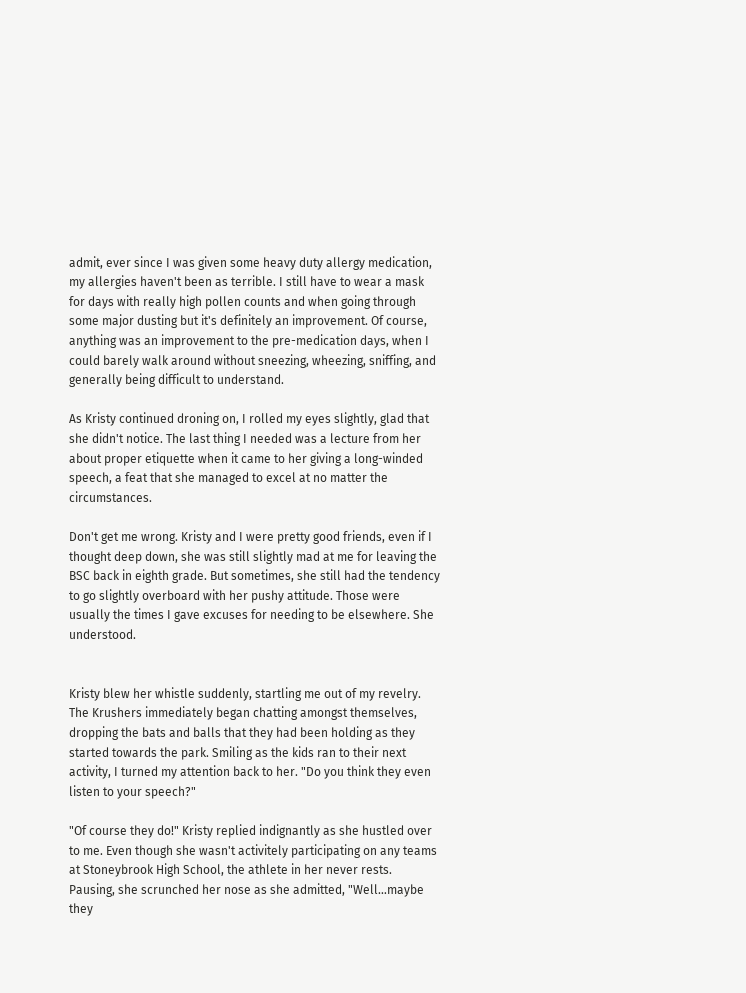admit, ever since I was given some heavy duty allergy medication, my allergies haven't been as terrible. I still have to wear a mask for days with really high pollen counts and when going through some major dusting but it's definitely an improvement. Of course, anything was an improvement to the pre-medication days, when I could barely walk around without sneezing, wheezing, sniffing, and generally being difficult to understand.

As Kristy continued droning on, I rolled my eyes slightly, glad that she didn't notice. The last thing I needed was a lecture from her about proper etiquette when it came to her giving a long-winded speech, a feat that she managed to excel at no matter the circumstances.

Don't get me wrong. Kristy and I were pretty good friends, even if I thought deep down, she was still slightly mad at me for leaving the BSC back in eighth grade. But sometimes, she still had the tendency to go slightly overboard with her pushy attitude. Those were usually the times I gave excuses for needing to be elsewhere. She understood.


Kristy blew her whistle suddenly, startling me out of my revelry. The Krushers immediately began chatting amongst themselves, dropping the bats and balls that they had been holding as they started towards the park. Smiling as the kids ran to their next activity, I turned my attention back to her. "Do you think they even listen to your speech?"

"Of course they do!" Kristy replied indignantly as she hustled over to me. Even though she wasn't activitely participating on any teams at Stoneybrook High School, the athlete in her never rests. Pausing, she scrunched her nose as she admitted, "Well…maybe they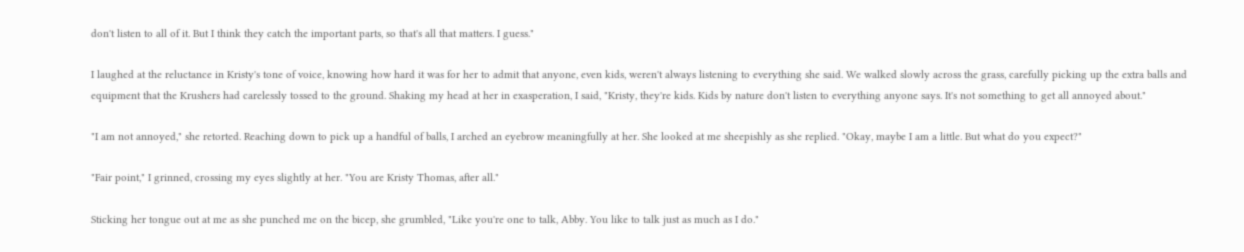don't listen to all of it. But I think they catch the important parts, so that's all that matters. I guess."

I laughed at the reluctance in Kristy's tone of voice, knowing how hard it was for her to admit that anyone, even kids, weren't always listening to everything she said. We walked slowly across the grass, carefully picking up the extra balls and equipment that the Krushers had carelessly tossed to the ground. Shaking my head at her in exasperation, I said, "Kristy, they're kids. Kids by nature don't listen to everything anyone says. It's not something to get all annoyed about."

"I am not annoyed," she retorted. Reaching down to pick up a handful of balls, I arched an eyebrow meaningfully at her. She looked at me sheepishly as she replied. "Okay, maybe I am a little. But what do you expect?"

"Fair point," I grinned, crossing my eyes slightly at her. "You are Kristy Thomas, after all."

Sticking her tongue out at me as she punched me on the bicep, she grumbled, "Like you're one to talk, Abby. You like to talk just as much as I do."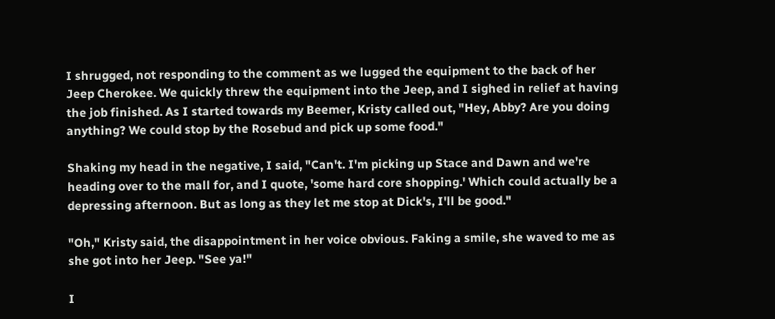I shrugged, not responding to the comment as we lugged the equipment to the back of her Jeep Cherokee. We quickly threw the equipment into the Jeep, and I sighed in relief at having the job finished. As I started towards my Beemer, Kristy called out, "Hey, Abby? Are you doing anything? We could stop by the Rosebud and pick up some food."

Shaking my head in the negative, I said, "Can't. I'm picking up Stace and Dawn and we're heading over to the mall for, and I quote, 'some hard core shopping.' Which could actually be a depressing afternoon. But as long as they let me stop at Dick's, I'll be good."

"Oh," Kristy said, the disappointment in her voice obvious. Faking a smile, she waved to me as she got into her Jeep. "See ya!"

I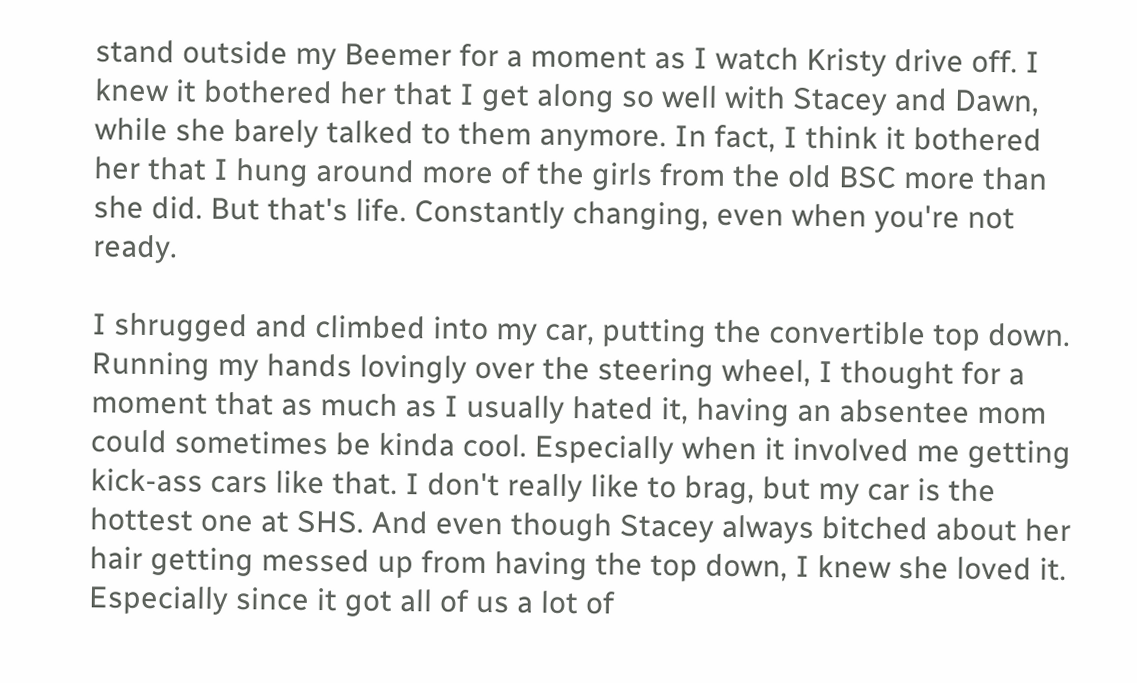stand outside my Beemer for a moment as I watch Kristy drive off. I knew it bothered her that I get along so well with Stacey and Dawn, while she barely talked to them anymore. In fact, I think it bothered her that I hung around more of the girls from the old BSC more than she did. But that's life. Constantly changing, even when you're not ready.

I shrugged and climbed into my car, putting the convertible top down. Running my hands lovingly over the steering wheel, I thought for a moment that as much as I usually hated it, having an absentee mom could sometimes be kinda cool. Especially when it involved me getting kick-ass cars like that. I don't really like to brag, but my car is the hottest one at SHS. And even though Stacey always bitched about her hair getting messed up from having the top down, I knew she loved it. Especially since it got all of us a lot of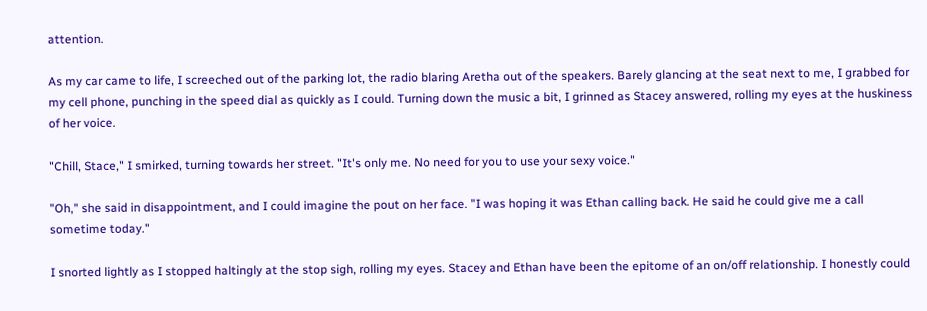attention.

As my car came to life, I screeched out of the parking lot, the radio blaring Aretha out of the speakers. Barely glancing at the seat next to me, I grabbed for my cell phone, punching in the speed dial as quickly as I could. Turning down the music a bit, I grinned as Stacey answered, rolling my eyes at the huskiness of her voice.

"Chill, Stace," I smirked, turning towards her street. "It's only me. No need for you to use your sexy voice."

"Oh," she said in disappointment, and I could imagine the pout on her face. "I was hoping it was Ethan calling back. He said he could give me a call sometime today."

I snorted lightly as I stopped haltingly at the stop sigh, rolling my eyes. Stacey and Ethan have been the epitome of an on/off relationship. I honestly could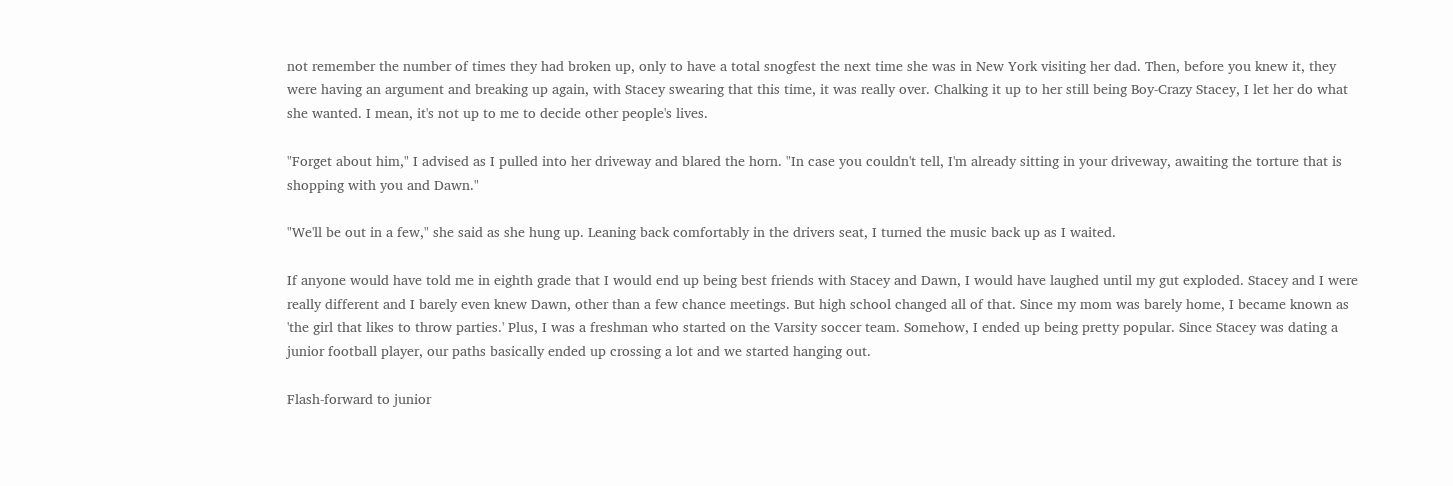not remember the number of times they had broken up, only to have a total snogfest the next time she was in New York visiting her dad. Then, before you knew it, they were having an argument and breaking up again, with Stacey swearing that this time, it was really over. Chalking it up to her still being Boy-Crazy Stacey, I let her do what she wanted. I mean, it's not up to me to decide other people's lives.

"Forget about him," I advised as I pulled into her driveway and blared the horn. "In case you couldn't tell, I'm already sitting in your driveway, awaiting the torture that is shopping with you and Dawn."

"We'll be out in a few," she said as she hung up. Leaning back comfortably in the drivers seat, I turned the music back up as I waited.

If anyone would have told me in eighth grade that I would end up being best friends with Stacey and Dawn, I would have laughed until my gut exploded. Stacey and I were really different and I barely even knew Dawn, other than a few chance meetings. But high school changed all of that. Since my mom was barely home, I became known as 'the girl that likes to throw parties.' Plus, I was a freshman who started on the Varsity soccer team. Somehow, I ended up being pretty popular. Since Stacey was dating a junior football player, our paths basically ended up crossing a lot and we started hanging out.

Flash-forward to junior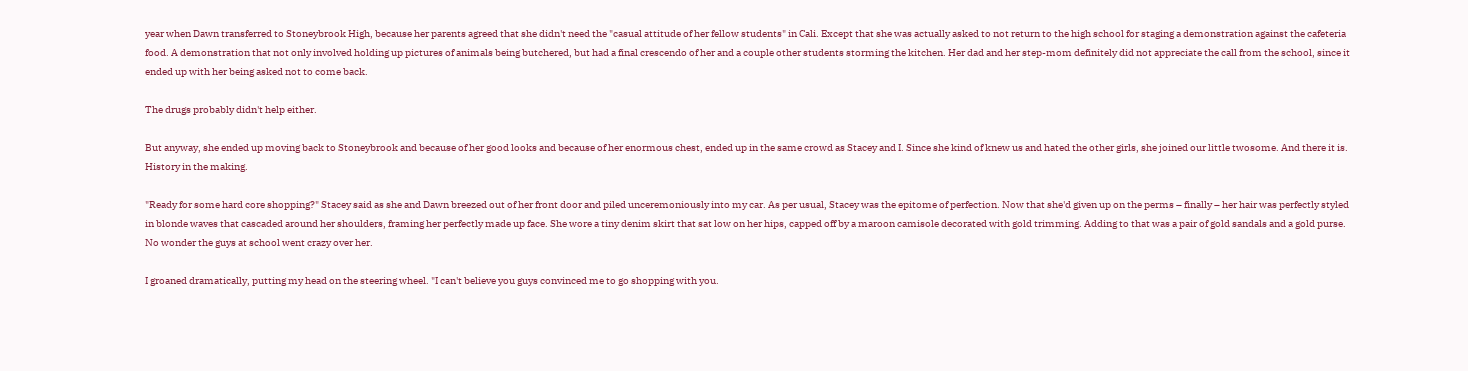year when Dawn transferred to Stoneybrook High, because her parents agreed that she didn't need the "casual attitude of her fellow students" in Cali. Except that she was actually asked to not return to the high school for staging a demonstration against the cafeteria food. A demonstration that not only involved holding up pictures of animals being butchered, but had a final crescendo of her and a couple other students storming the kitchen. Her dad and her step-mom definitely did not appreciate the call from the school, since it ended up with her being asked not to come back.

The drugs probably didn't help either.

But anyway, she ended up moving back to Stoneybrook and because of her good looks and because of her enormous chest, ended up in the same crowd as Stacey and I. Since she kind of knew us and hated the other girls, she joined our little twosome. And there it is. History in the making.

"Ready for some hard core shopping?" Stacey said as she and Dawn breezed out of her front door and piled unceremoniously into my car. As per usual, Stacey was the epitome of perfection. Now that she'd given up on the perms – finally – her hair was perfectly styled in blonde waves that cascaded around her shoulders, framing her perfectly made up face. She wore a tiny denim skirt that sat low on her hips, capped off by a maroon camisole decorated with gold trimming. Adding to that was a pair of gold sandals and a gold purse. No wonder the guys at school went crazy over her.

I groaned dramatically, putting my head on the steering wheel. "I can't believe you guys convinced me to go shopping with you.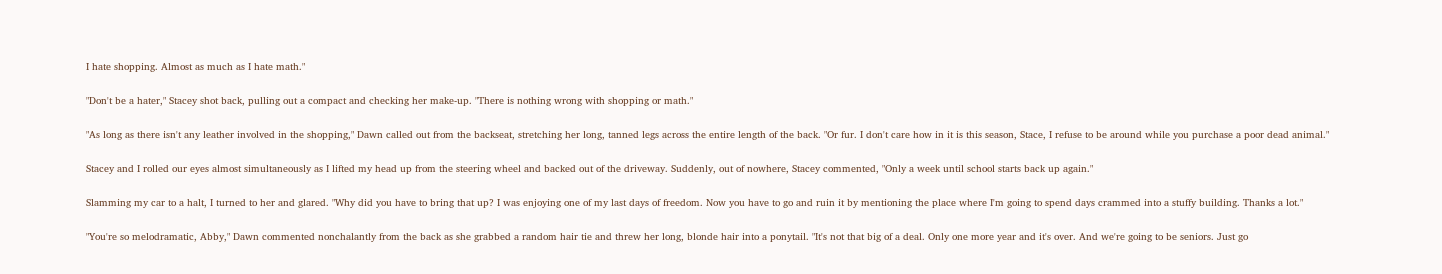I hate shopping. Almost as much as I hate math."

"Don't be a hater," Stacey shot back, pulling out a compact and checking her make-up. "There is nothing wrong with shopping or math."

"As long as there isn't any leather involved in the shopping," Dawn called out from the backseat, stretching her long, tanned legs across the entire length of the back. "Or fur. I don't care how in it is this season, Stace, I refuse to be around while you purchase a poor dead animal."

Stacey and I rolled our eyes almost simultaneously as I lifted my head up from the steering wheel and backed out of the driveway. Suddenly, out of nowhere, Stacey commented, "Only a week until school starts back up again."

Slamming my car to a halt, I turned to her and glared. "Why did you have to bring that up? I was enjoying one of my last days of freedom. Now you have to go and ruin it by mentioning the place where I'm going to spend days crammed into a stuffy building. Thanks a lot."

"You're so melodramatic, Abby," Dawn commented nonchalantly from the back as she grabbed a random hair tie and threw her long, blonde hair into a ponytail. "It's not that big of a deal. Only one more year and it's over. And we're going to be seniors. Just go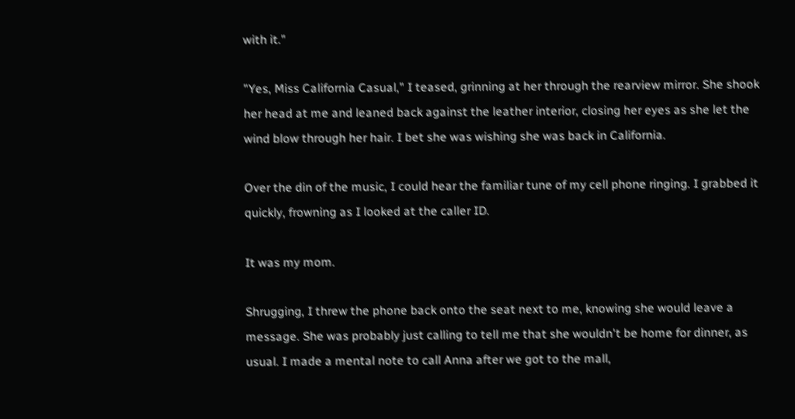with it."

"Yes, Miss California Casual," I teased, grinning at her through the rearview mirror. She shook her head at me and leaned back against the leather interior, closing her eyes as she let the wind blow through her hair. I bet she was wishing she was back in California.

Over the din of the music, I could hear the familiar tune of my cell phone ringing. I grabbed it quickly, frowning as I looked at the caller ID.

It was my mom.

Shrugging, I threw the phone back onto the seat next to me, knowing she would leave a message. She was probably just calling to tell me that she wouldn't be home for dinner, as usual. I made a mental note to call Anna after we got to the mall,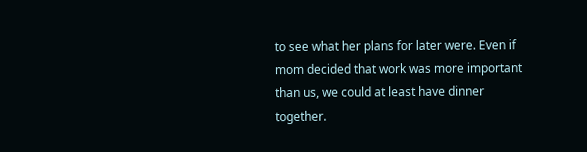to see what her plans for later were. Even if mom decided that work was more important than us, we could at least have dinner together.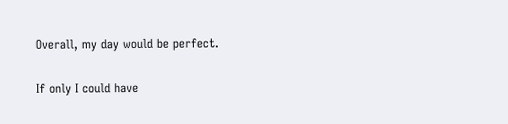Overall, my day would be perfect.

If only I could have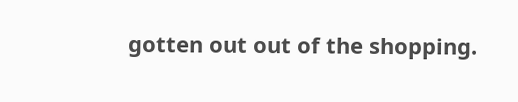gotten out out of the shopping.